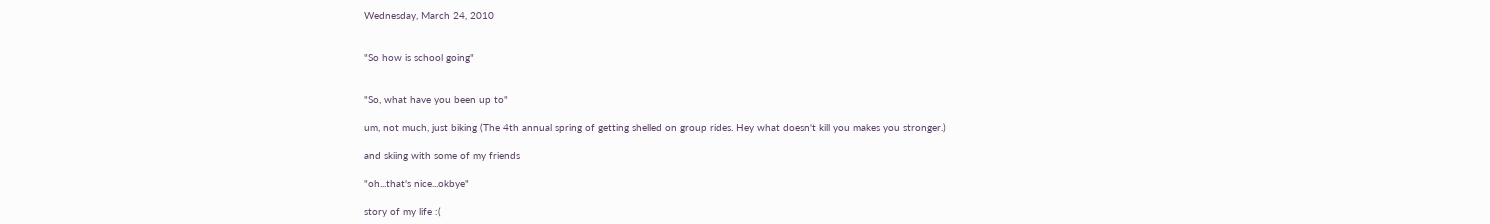Wednesday, March 24, 2010


"So how is school going"


"So, what have you been up to"

um, not much, just biking (The 4th annual spring of getting shelled on group rides. Hey what doesn't kill you makes you stronger.)

and skiing with some of my friends

"oh...that's nice...okbye"

story of my life :(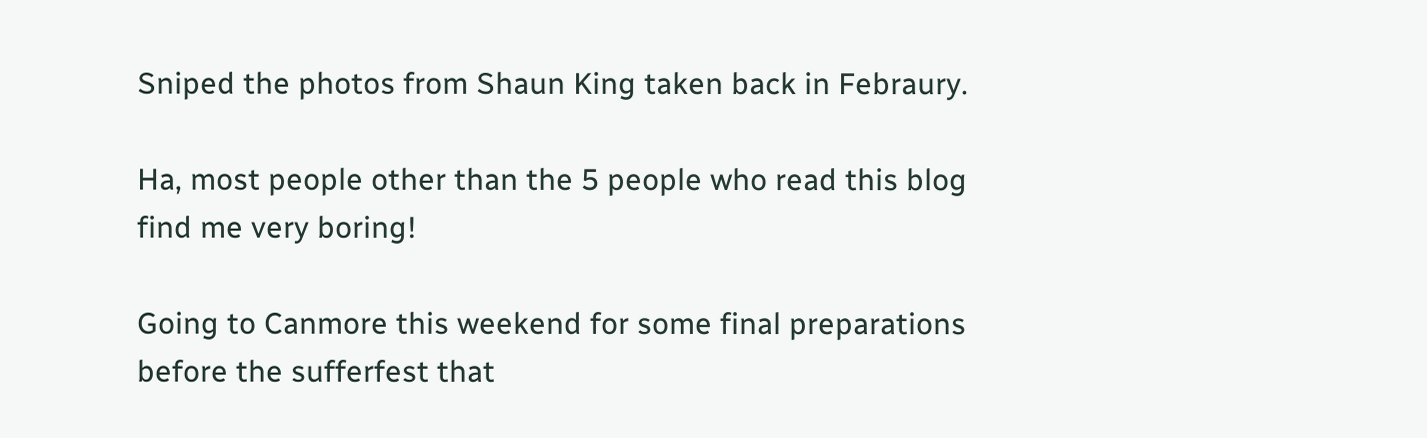Sniped the photos from Shaun King taken back in Febraury.

Ha, most people other than the 5 people who read this blog find me very boring!

Going to Canmore this weekend for some final preparations before the sufferfest that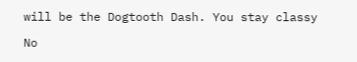will be the Dogtooth Dash. You stay classy

No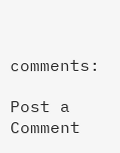comments:

Post a Comment